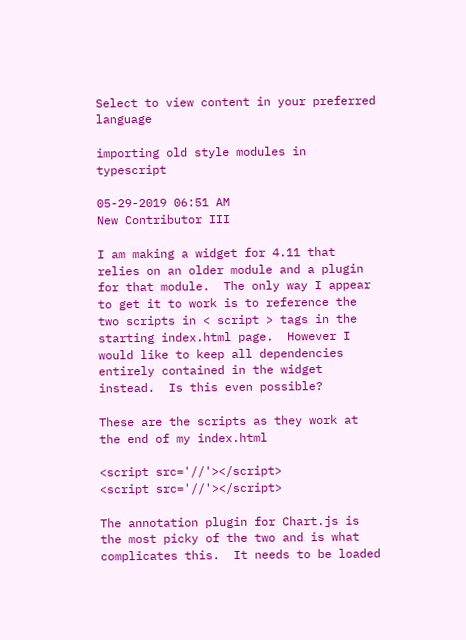Select to view content in your preferred language

importing old style modules in typescript

05-29-2019 06:51 AM
New Contributor III

I am making a widget for 4.11 that relies on an older module and a plugin for that module.  The only way I appear to get it to work is to reference the two scripts in < script > tags in the starting index.html page.  However I would like to keep all dependencies entirely contained in the widget instead.  Is this even possible?

These are the scripts as they work at the end of my index.html

<script src='//'></script>
<script src='//'></script>

The annotation plugin for Chart.js is the most picky of the two and is what complicates this.  It needs to be loaded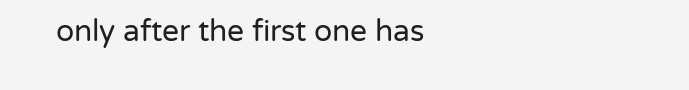only after the first one has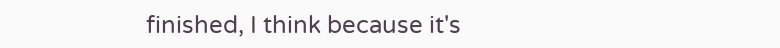finished, I think because it's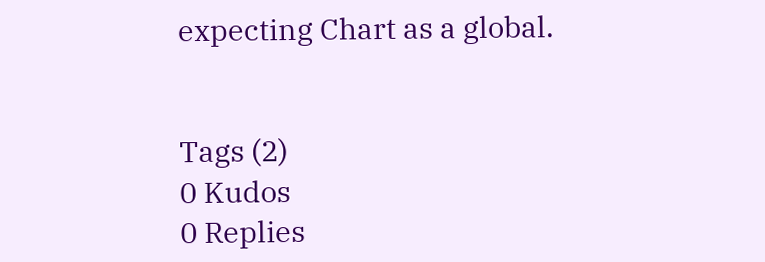expecting Chart as a global.


Tags (2)
0 Kudos
0 Replies